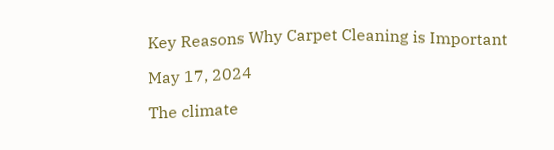Key Reasons Why Carpet Cleaning is Important

May 17, 2024

The climate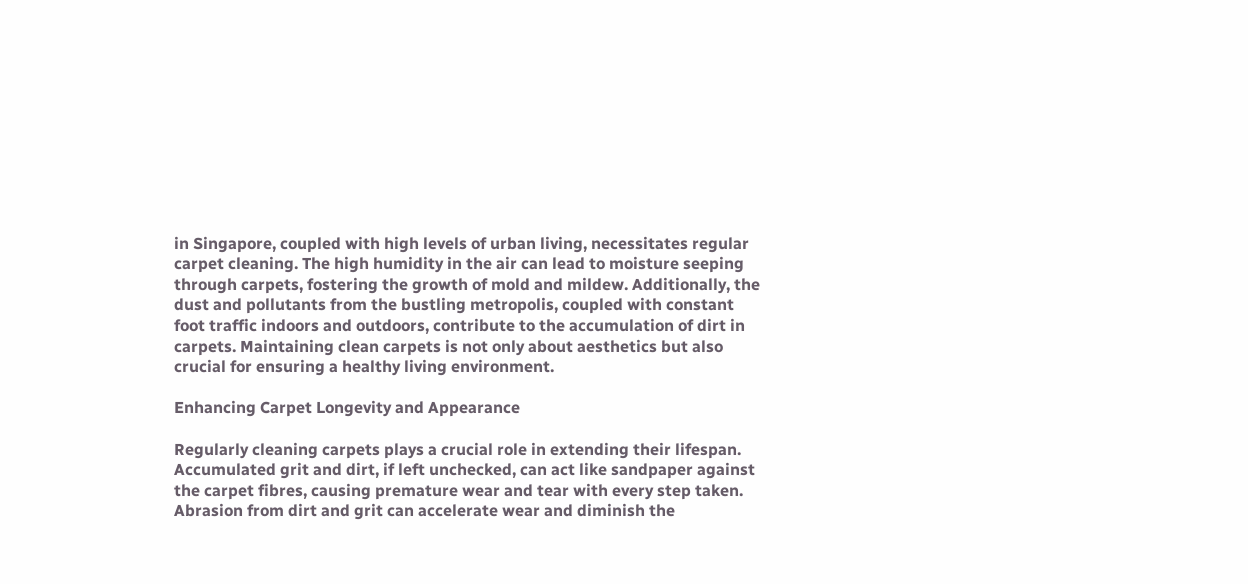in Singapore, coupled with high levels of urban living, necessitates regular carpet cleaning. The high humidity in the air can lead to moisture seeping through carpets, fostering the growth of mold and mildew. Additionally, the dust and pollutants from the bustling metropolis, coupled with constant foot traffic indoors and outdoors, contribute to the accumulation of dirt in carpets. Maintaining clean carpets is not only about aesthetics but also crucial for ensuring a healthy living environment.

Enhancing Carpet Longevity and Appearance

Regularly cleaning carpets plays a crucial role in extending their lifespan. Accumulated grit and dirt, if left unchecked, can act like sandpaper against the carpet fibres, causing premature wear and tear with every step taken.
Abrasion from dirt and grit can accelerate wear and diminish the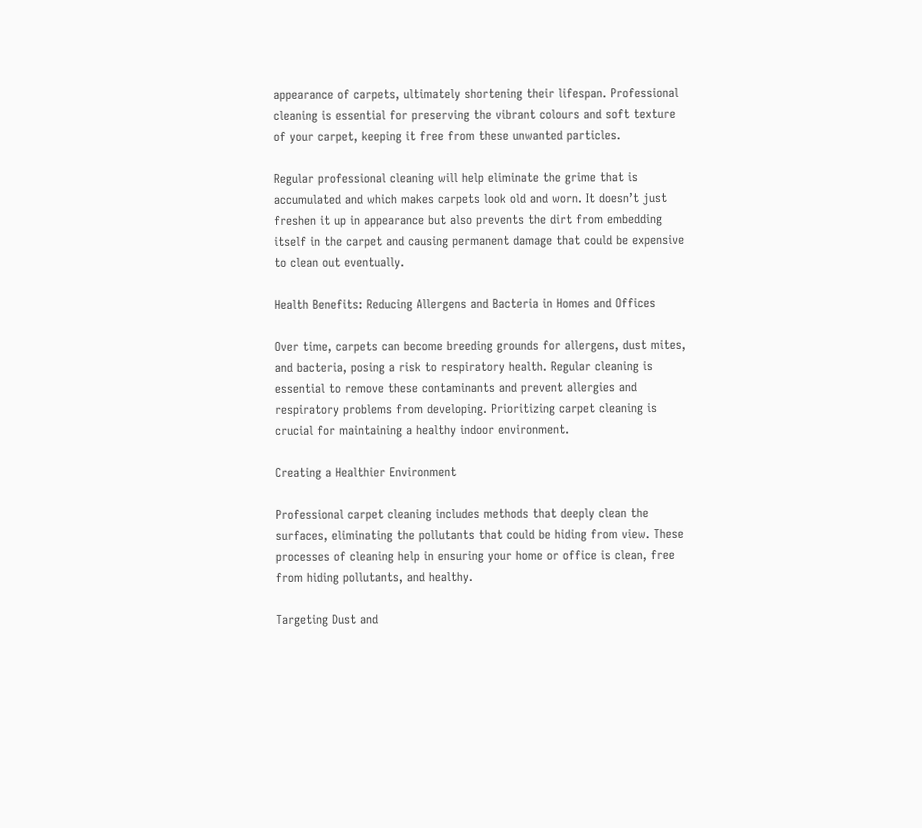appearance of carpets, ultimately shortening their lifespan. Professional cleaning is essential for preserving the vibrant colours and soft texture of your carpet, keeping it free from these unwanted particles.

Regular professional cleaning will help eliminate the grime that is accumulated and which makes carpets look old and worn. It doesn’t just freshen it up in appearance but also prevents the dirt from embedding itself in the carpet and causing permanent damage that could be expensive to clean out eventually.

Health Benefits: Reducing Allergens and Bacteria in Homes and Offices

Over time, carpets can become breeding grounds for allergens, dust mites, and bacteria, posing a risk to respiratory health. Regular cleaning is essential to remove these contaminants and prevent allergies and respiratory problems from developing. Prioritizing carpet cleaning is crucial for maintaining a healthy indoor environment.

Creating a Healthier Environment

Professional carpet cleaning includes methods that deeply clean the surfaces, eliminating the pollutants that could be hiding from view. These processes of cleaning help in ensuring your home or office is clean, free from hiding pollutants, and healthy.

Targeting Dust and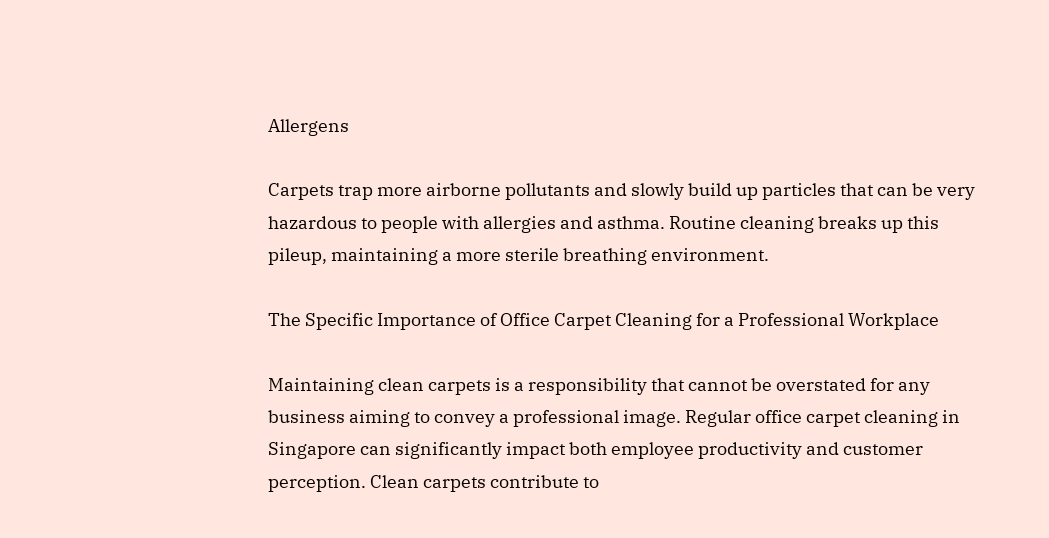Allergens

Carpets trap more airborne pollutants and slowly build up particles that can be very hazardous to people with allergies and asthma. Routine cleaning breaks up this pileup, maintaining a more sterile breathing environment.

The Specific Importance of Office Carpet Cleaning for a Professional Workplace

Maintaining clean carpets is a responsibility that cannot be overstated for any business aiming to convey a professional image. Regular office carpet cleaning in Singapore can significantly impact both employee productivity and customer perception. Clean carpets contribute to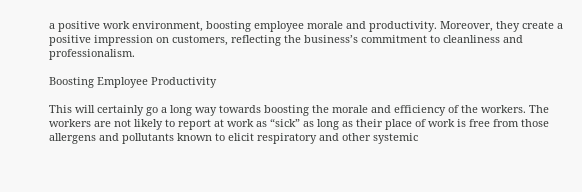a positive work environment, boosting employee morale and productivity. Moreover, they create a positive impression on customers, reflecting the business’s commitment to cleanliness and professionalism.

Boosting Employee Productivity

This will certainly go a long way towards boosting the morale and efficiency of the workers. The workers are not likely to report at work as “sick” as long as their place of work is free from those allergens and pollutants known to elicit respiratory and other systemic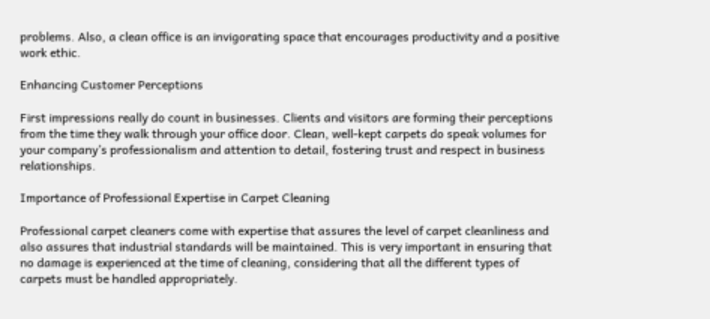problems. Also, a clean office is an invigorating space that encourages productivity and a positive work ethic.

Enhancing Customer Perceptions

First impressions really do count in businesses. Clients and visitors are forming their perceptions from the time they walk through your office door. Clean, well-kept carpets do speak volumes for your company’s professionalism and attention to detail, fostering trust and respect in business relationships.

Importance of Professional Expertise in Carpet Cleaning

Professional carpet cleaners come with expertise that assures the level of carpet cleanliness and also assures that industrial standards will be maintained. This is very important in ensuring that no damage is experienced at the time of cleaning, considering that all the different types of carpets must be handled appropriately.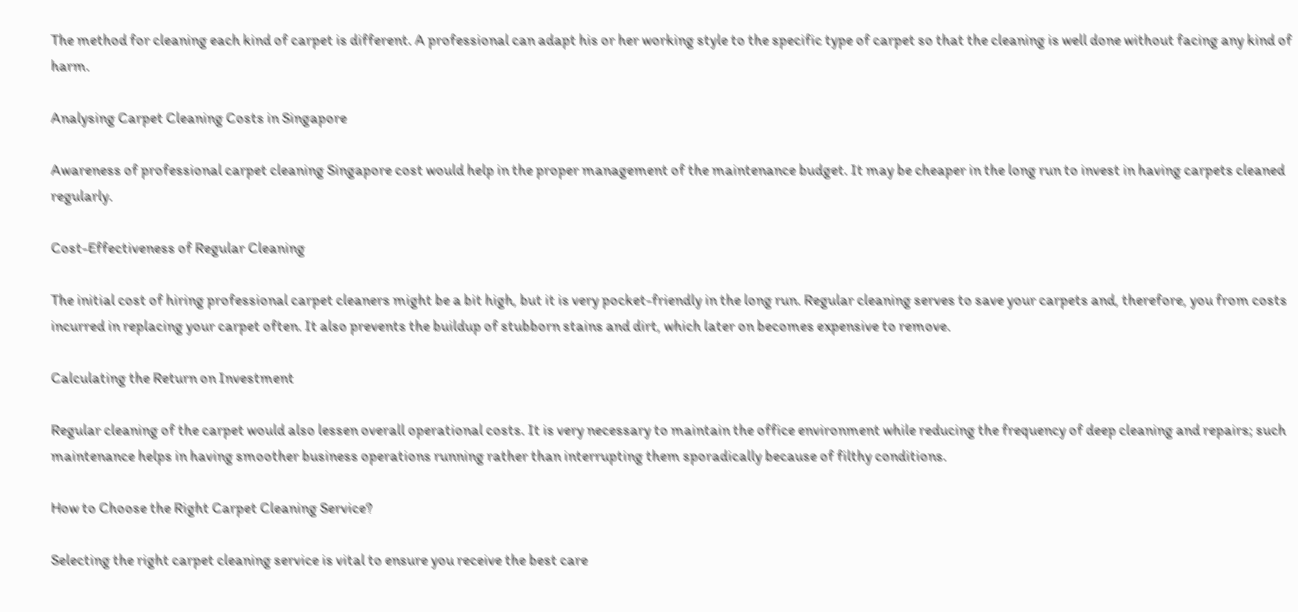The method for cleaning each kind of carpet is different. A professional can adapt his or her working style to the specific type of carpet so that the cleaning is well done without facing any kind of harm.

Analysing Carpet Cleaning Costs in Singapore

Awareness of professional carpet cleaning Singapore cost would help in the proper management of the maintenance budget. It may be cheaper in the long run to invest in having carpets cleaned regularly.

Cost-Effectiveness of Regular Cleaning

The initial cost of hiring professional carpet cleaners might be a bit high, but it is very pocket-friendly in the long run. Regular cleaning serves to save your carpets and, therefore, you from costs incurred in replacing your carpet often. It also prevents the buildup of stubborn stains and dirt, which later on becomes expensive to remove.

Calculating the Return on Investment

Regular cleaning of the carpet would also lessen overall operational costs. It is very necessary to maintain the office environment while reducing the frequency of deep cleaning and repairs; such maintenance helps in having smoother business operations running rather than interrupting them sporadically because of filthy conditions.

How to Choose the Right Carpet Cleaning Service?

Selecting the right carpet cleaning service is vital to ensure you receive the best care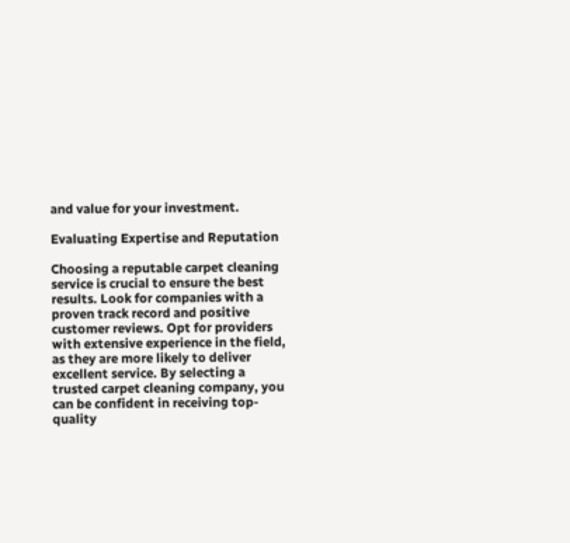and value for your investment.

Evaluating Expertise and Reputation

Choosing a reputable carpet cleaning service is crucial to ensure the best results. Look for companies with a proven track record and positive customer reviews. Opt for providers with extensive experience in the field, as they are more likely to deliver excellent service. By selecting a trusted carpet cleaning company, you can be confident in receiving top-quality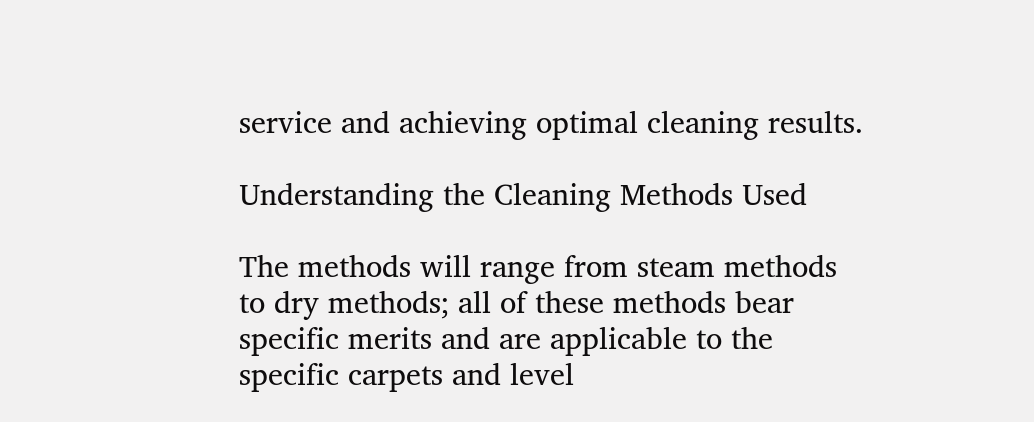service and achieving optimal cleaning results.

Understanding the Cleaning Methods Used

The methods will range from steam methods to dry methods; all of these methods bear specific merits and are applicable to the specific carpets and level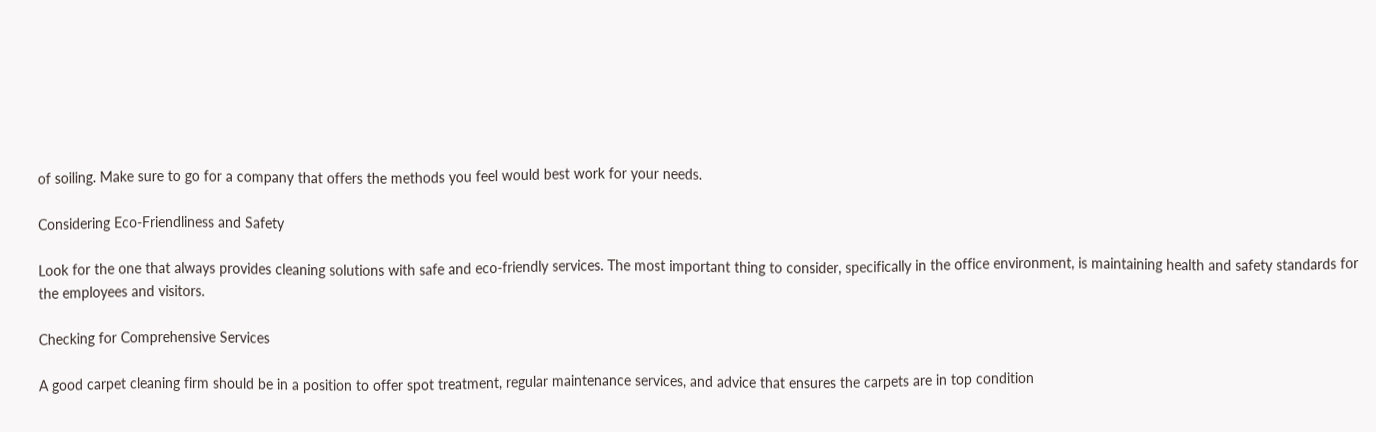of soiling. Make sure to go for a company that offers the methods you feel would best work for your needs.

Considering Eco-Friendliness and Safety

Look for the one that always provides cleaning solutions with safe and eco-friendly services. The most important thing to consider, specifically in the office environment, is maintaining health and safety standards for the employees and visitors.

Checking for Comprehensive Services

A good carpet cleaning firm should be in a position to offer spot treatment, regular maintenance services, and advice that ensures the carpets are in top condition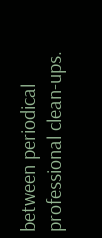between periodical professional clean-ups.